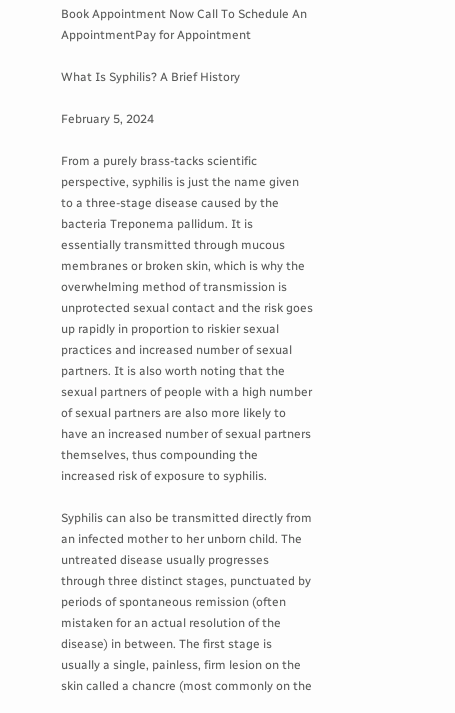Book Appointment Now Call To Schedule An AppointmentPay for Appointment

What Is Syphilis? A Brief History

February 5, 2024

From a purely brass-tacks scientific perspective, syphilis is just the name given to a three-stage disease caused by the bacteria Treponema pallidum. It is essentially transmitted through mucous membranes or broken skin, which is why the overwhelming method of transmission is unprotected sexual contact and the risk goes up rapidly in proportion to riskier sexual practices and increased number of sexual partners. It is also worth noting that the sexual partners of people with a high number of sexual partners are also more likely to have an increased number of sexual partners themselves, thus compounding the increased risk of exposure to syphilis.

Syphilis can also be transmitted directly from an infected mother to her unborn child. The untreated disease usually progresses through three distinct stages, punctuated by periods of spontaneous remission (often mistaken for an actual resolution of the disease) in between. The first stage is usually a single, painless, firm lesion on the skin called a chancre (most commonly on the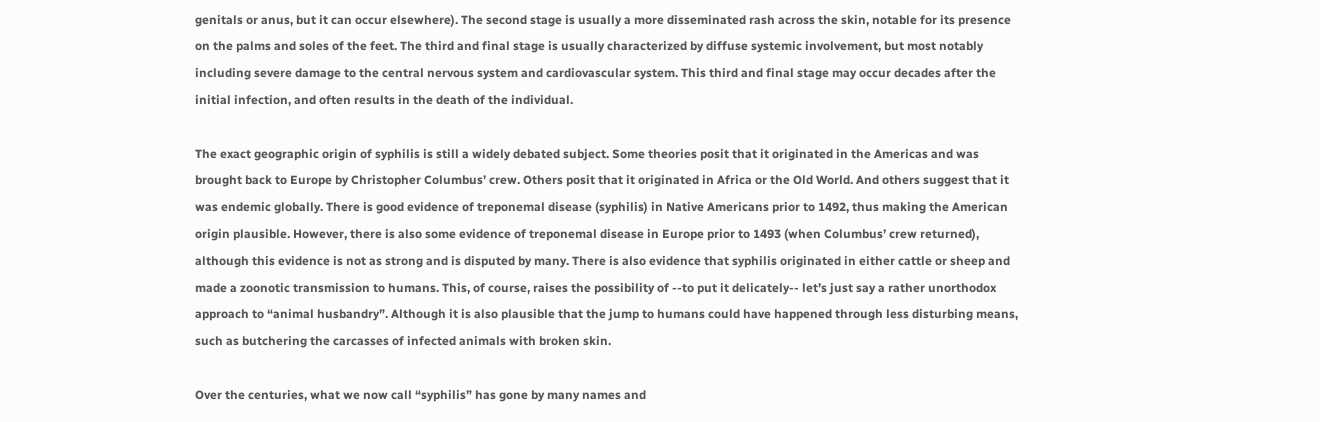genitals or anus, but it can occur elsewhere). The second stage is usually a more disseminated rash across the skin, notable for its presence on the palms and soles of the feet. The third and final stage is usually characterized by diffuse systemic involvement, but most notably including severe damage to the central nervous system and cardiovascular system. This third and final stage may occur decades after the initial infection, and often results in the death of the individual.

The exact geographic origin of syphilis is still a widely debated subject. Some theories posit that it originated in the Americas and was brought back to Europe by Christopher Columbus’ crew. Others posit that it originated in Africa or the Old World. And others suggest that it was endemic globally. There is good evidence of treponemal disease (syphilis) in Native Americans prior to 1492, thus making the American origin plausible. However, there is also some evidence of treponemal disease in Europe prior to 1493 (when Columbus’ crew returned), although this evidence is not as strong and is disputed by many. There is also evidence that syphilis originated in either cattle or sheep and made a zoonotic transmission to humans. This, of course, raises the possibility of --to put it delicately-- let’s just say a rather unorthodox approach to “animal husbandry”. Although it is also plausible that the jump to humans could have happened through less disturbing means, such as butchering the carcasses of infected animals with broken skin.

Over the centuries, what we now call “syphilis” has gone by many names and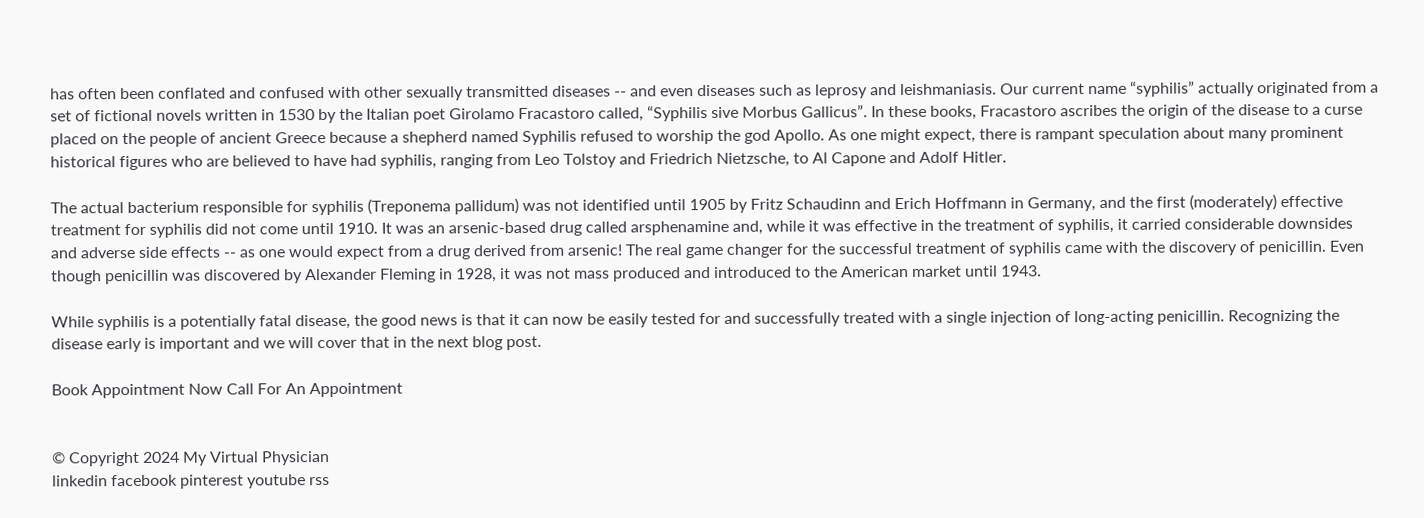has often been conflated and confused with other sexually transmitted diseases -- and even diseases such as leprosy and leishmaniasis. Our current name “syphilis” actually originated from a set of fictional novels written in 1530 by the Italian poet Girolamo Fracastoro called, “Syphilis sive Morbus Gallicus”. In these books, Fracastoro ascribes the origin of the disease to a curse placed on the people of ancient Greece because a shepherd named Syphilis refused to worship the god Apollo. As one might expect, there is rampant speculation about many prominent historical figures who are believed to have had syphilis, ranging from Leo Tolstoy and Friedrich Nietzsche, to Al Capone and Adolf Hitler.

The actual bacterium responsible for syphilis (Treponema pallidum) was not identified until 1905 by Fritz Schaudinn and Erich Hoffmann in Germany, and the first (moderately) effective treatment for syphilis did not come until 1910. It was an arsenic-based drug called arsphenamine and, while it was effective in the treatment of syphilis, it carried considerable downsides and adverse side effects -- as one would expect from a drug derived from arsenic! The real game changer for the successful treatment of syphilis came with the discovery of penicillin. Even though penicillin was discovered by Alexander Fleming in 1928, it was not mass produced and introduced to the American market until 1943.

While syphilis is a potentially fatal disease, the good news is that it can now be easily tested for and successfully treated with a single injection of long-acting penicillin. Recognizing the disease early is important and we will cover that in the next blog post.

Book Appointment Now Call For An Appointment


© Copyright 2024 My Virtual Physician
linkedin facebook pinterest youtube rss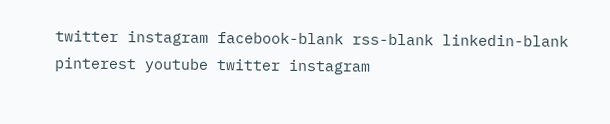twitter instagram facebook-blank rss-blank linkedin-blank pinterest youtube twitter instagram